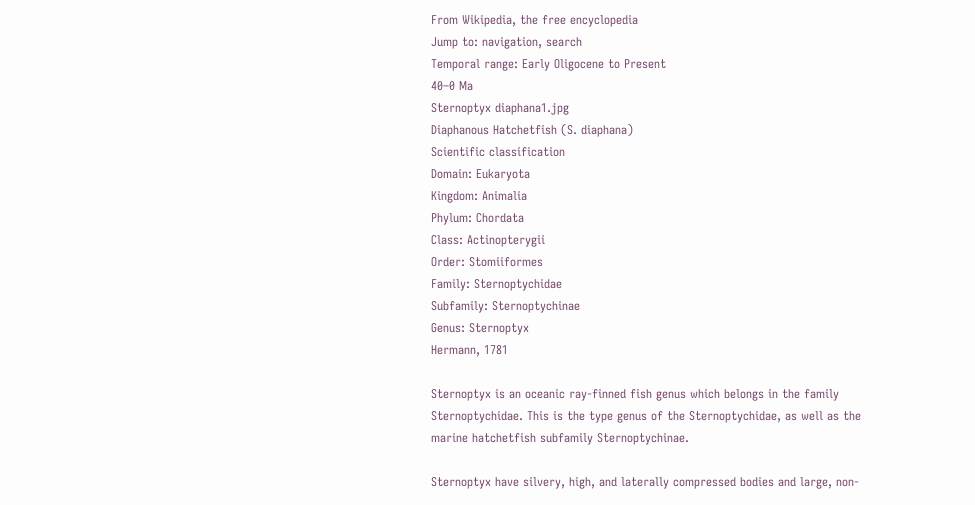From Wikipedia, the free encyclopedia
Jump to: navigation, search
Temporal range: Early Oligocene to Present
40–0 Ma
Sternoptyx diaphana1.jpg
Diaphanous Hatchetfish (S. diaphana)
Scientific classification
Domain: Eukaryota
Kingdom: Animalia
Phylum: Chordata
Class: Actinopterygii
Order: Stomiiformes
Family: Sternoptychidae
Subfamily: Sternoptychinae
Genus: Sternoptyx
Hermann, 1781

Sternoptyx is an oceanic ray-finned fish genus which belongs in the family Sternoptychidae. This is the type genus of the Sternoptychidae, as well as the marine hatchetfish subfamily Sternoptychinae.

Sternoptyx have silvery, high, and laterally compressed bodies and large, non-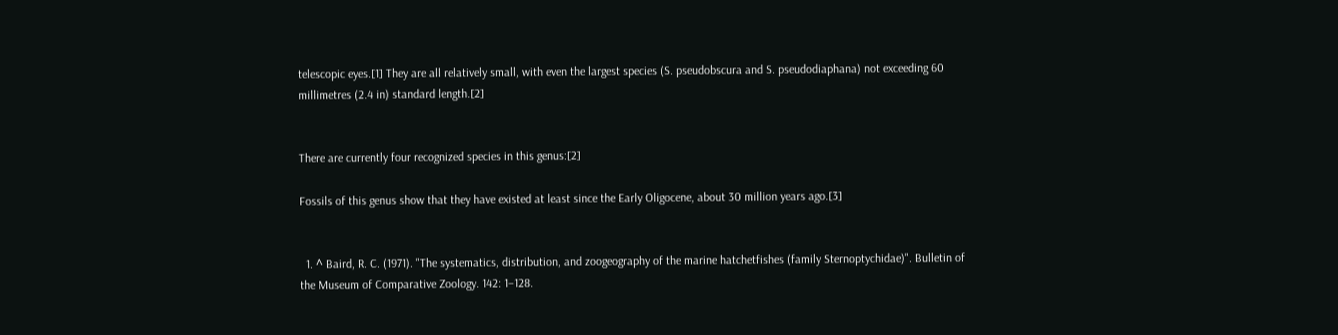telescopic eyes.[1] They are all relatively small, with even the largest species (S. pseudobscura and S. pseudodiaphana) not exceeding 60 millimetres (2.4 in) standard length.[2]


There are currently four recognized species in this genus:[2]

Fossils of this genus show that they have existed at least since the Early Oligocene, about 30 million years ago.[3]


  1. ^ Baird, R. C. (1971). "The systematics, distribution, and zoogeography of the marine hatchetfishes (family Sternoptychidae)". Bulletin of the Museum of Comparative Zoology. 142: 1–128.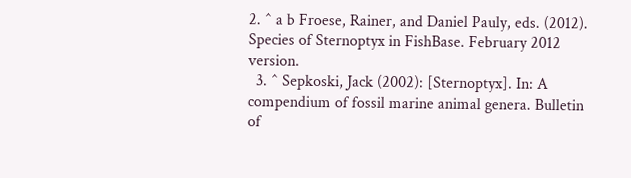2. ^ a b Froese, Rainer, and Daniel Pauly, eds. (2012). Species of Sternoptyx in FishBase. February 2012 version.
  3. ^ Sepkoski, Jack (2002): [Sternoptyx]. In: A compendium of fossil marine animal genera. Bulletin of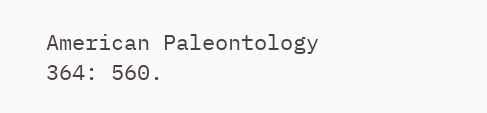American Paleontology 364: 560.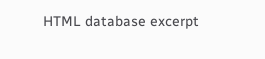HTML database excerpt